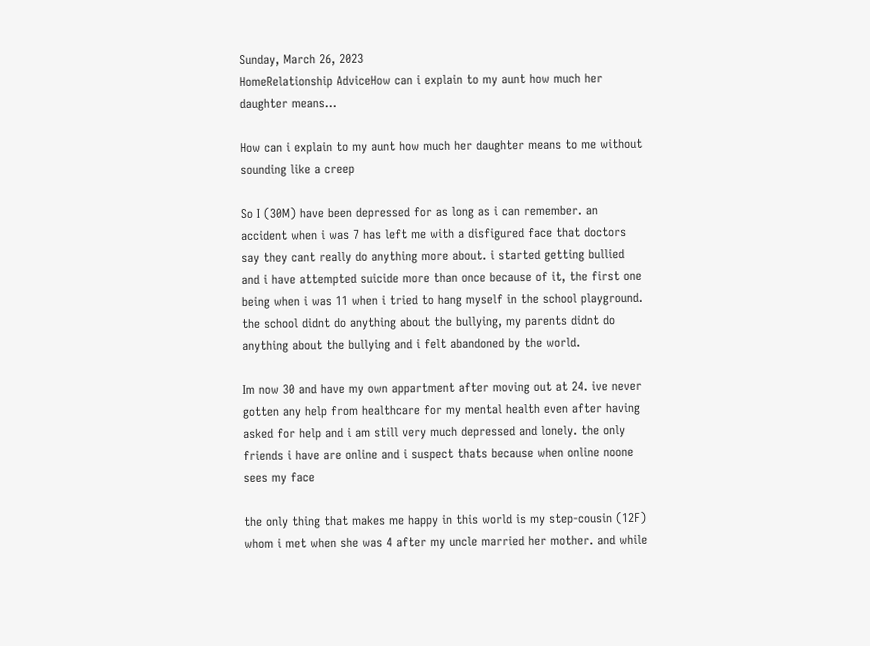Sunday, March 26, 2023
HomeRelationship AdviceHow can i explain to my aunt how much her daughter means...

How can i explain to my aunt how much her daughter means to me without sounding like a creep

So I (30M) have been depressed for as long as i can remember. an accident when i was 7 has left me with a disfigured face that doctors say they cant really do anything more about. i started getting bullied and i have attempted suicide more than once because of it, the first one being when i was 11 when i tried to hang myself in the school playground. the school didnt do anything about the bullying, my parents didnt do anything about the bullying and i felt abandoned by the world.

Im now 30 and have my own appartment after moving out at 24. ive never gotten any help from healthcare for my mental health even after having asked for help and i am still very much depressed and lonely. the only friends i have are online and i suspect thats because when online noone sees my face

the only thing that makes me happy in this world is my step-cousin (12F) whom i met when she was 4 after my uncle married her mother. and while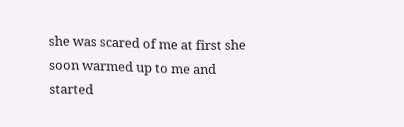she was scared of me at first she soon warmed up to me and started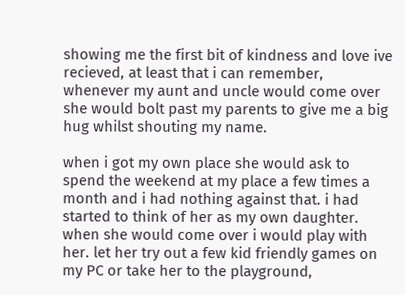showing me the first bit of kindness and love ive recieved, at least that i can remember, whenever my aunt and uncle would come over she would bolt past my parents to give me a big hug whilst shouting my name.

when i got my own place she would ask to spend the weekend at my place a few times a month and i had nothing against that. i had started to think of her as my own daughter. when she would come over i would play with her. let her try out a few kid friendly games on my PC or take her to the playground,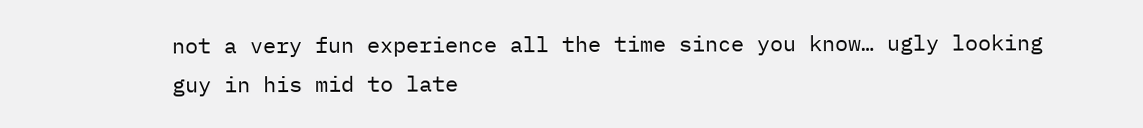not a very fun experience all the time since you know… ugly looking guy in his mid to late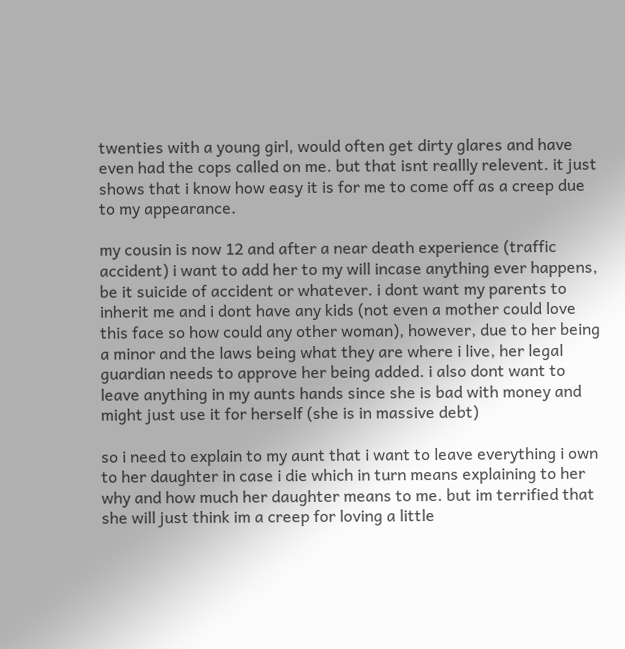twenties with a young girl, would often get dirty glares and have even had the cops called on me. but that isnt reallly relevent. it just shows that i know how easy it is for me to come off as a creep due to my appearance.

my cousin is now 12 and after a near death experience (traffic accident) i want to add her to my will incase anything ever happens, be it suicide of accident or whatever. i dont want my parents to inherit me and i dont have any kids (not even a mother could love this face so how could any other woman), however, due to her being a minor and the laws being what they are where i live, her legal guardian needs to approve her being added. i also dont want to leave anything in my aunts hands since she is bad with money and might just use it for herself (she is in massive debt)

so i need to explain to my aunt that i want to leave everything i own to her daughter in case i die which in turn means explaining to her why and how much her daughter means to me. but im terrified that she will just think im a creep for loving a little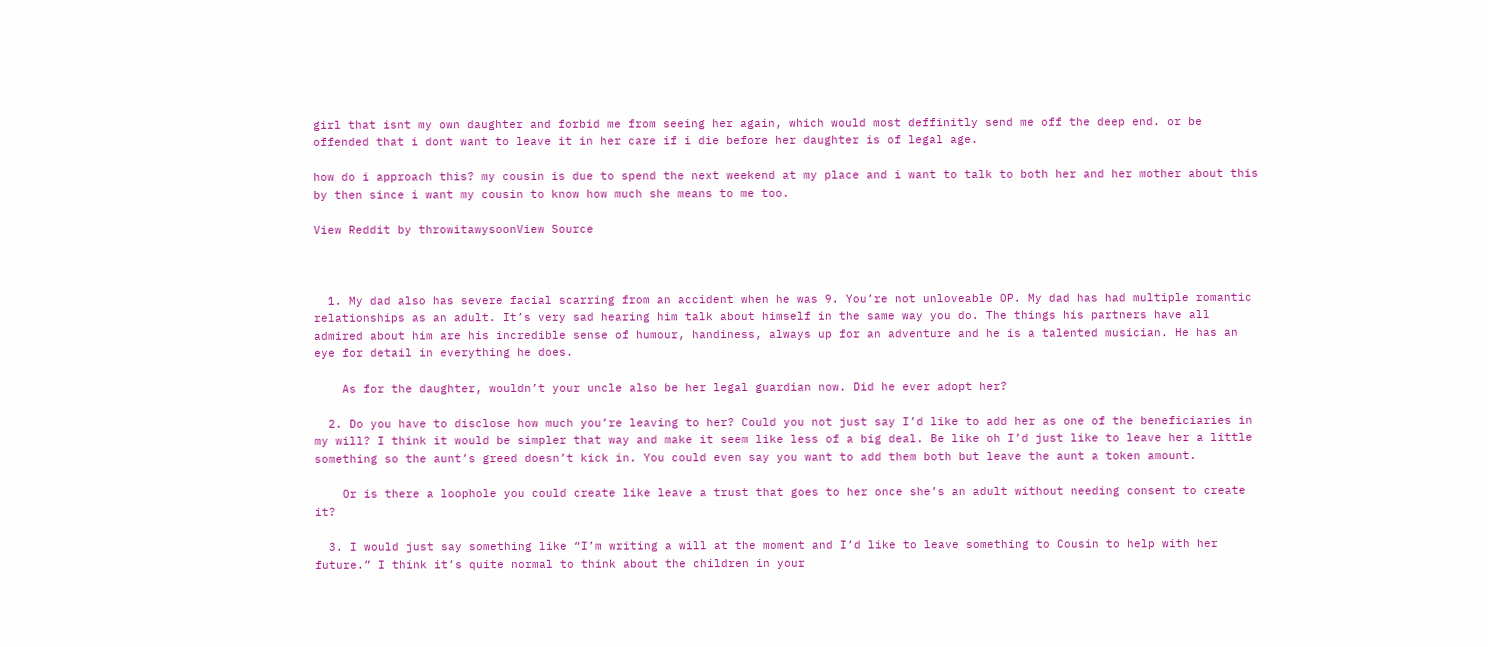girl that isnt my own daughter and forbid me from seeing her again, which would most deffinitly send me off the deep end. or be offended that i dont want to leave it in her care if i die before her daughter is of legal age.

how do i approach this? my cousin is due to spend the next weekend at my place and i want to talk to both her and her mother about this by then since i want my cousin to know how much she means to me too.

View Reddit by throwitawysoonView Source



  1. My dad also has severe facial scarring from an accident when he was 9. You’re not unloveable OP. My dad has had multiple romantic relationships as an adult. It’s very sad hearing him talk about himself in the same way you do. The things his partners have all admired about him are his incredible sense of humour, handiness, always up for an adventure and he is a talented musician. He has an eye for detail in everything he does.

    As for the daughter, wouldn’t your uncle also be her legal guardian now. Did he ever adopt her?

  2. Do you have to disclose how much you’re leaving to her? Could you not just say I’d like to add her as one of the beneficiaries in my will? I think it would be simpler that way and make it seem like less of a big deal. Be like oh I’d just like to leave her a little something so the aunt’s greed doesn’t kick in. You could even say you want to add them both but leave the aunt a token amount.

    Or is there a loophole you could create like leave a trust that goes to her once she’s an adult without needing consent to create it?

  3. I would just say something like “I’m writing a will at the moment and I’d like to leave something to Cousin to help with her future.” I think it’s quite normal to think about the children in your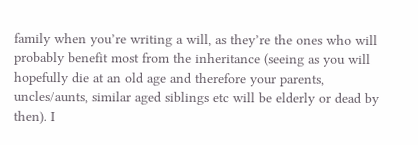family when you’re writing a will, as they’re the ones who will probably benefit most from the inheritance (seeing as you will hopefully die at an old age and therefore your parents, uncles/aunts, similar aged siblings etc will be elderly or dead by then). I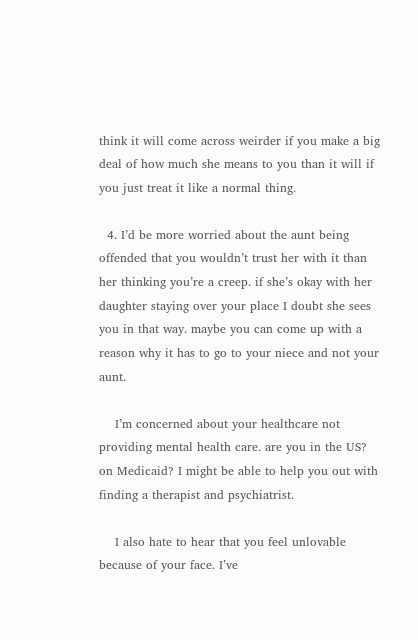think it will come across weirder if you make a big deal of how much she means to you than it will if you just treat it like a normal thing.

  4. I’d be more worried about the aunt being offended that you wouldn’t trust her with it than her thinking you’re a creep. if she’s okay with her daughter staying over your place I doubt she sees you in that way. maybe you can come up with a reason why it has to go to your niece and not your aunt.

    I’m concerned about your healthcare not providing mental health care. are you in the US? on Medicaid? I might be able to help you out with finding a therapist and psychiatrist.

    I also hate to hear that you feel unlovable because of your face. I’ve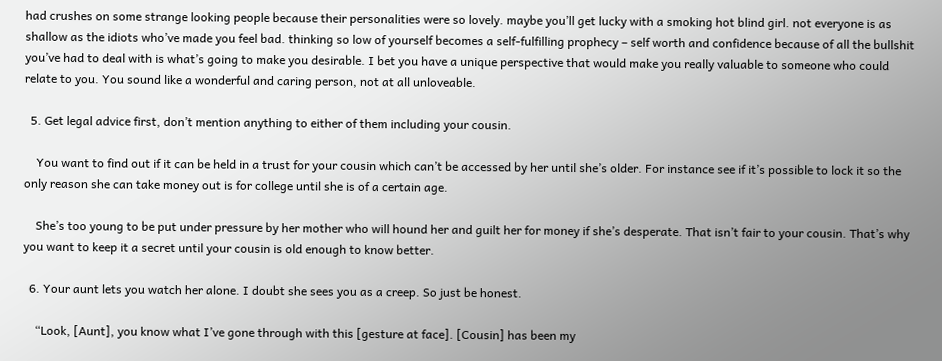had crushes on some strange looking people because their personalities were so lovely. maybe you’ll get lucky with a smoking hot blind girl. not everyone is as shallow as the idiots who’ve made you feel bad. thinking so low of yourself becomes a self-fulfilling prophecy – self worth and confidence because of all the bullshit you’ve had to deal with is what’s going to make you desirable. I bet you have a unique perspective that would make you really valuable to someone who could relate to you. You sound like a wonderful and caring person, not at all unloveable.

  5. Get legal advice first, don’t mention anything to either of them including your cousin.

    You want to find out if it can be held in a trust for your cousin which can’t be accessed by her until she’s older. For instance see if it’s possible to lock it so the only reason she can take money out is for college until she is of a certain age.

    She’s too young to be put under pressure by her mother who will hound her and guilt her for money if she’s desperate. That isn’t fair to your cousin. That’s why you want to keep it a secret until your cousin is old enough to know better.

  6. Your aunt lets you watch her alone. I doubt she sees you as a creep. So just be honest.

    “Look, [Aunt], you know what I’ve gone through with this [gesture at face]. [Cousin] has been my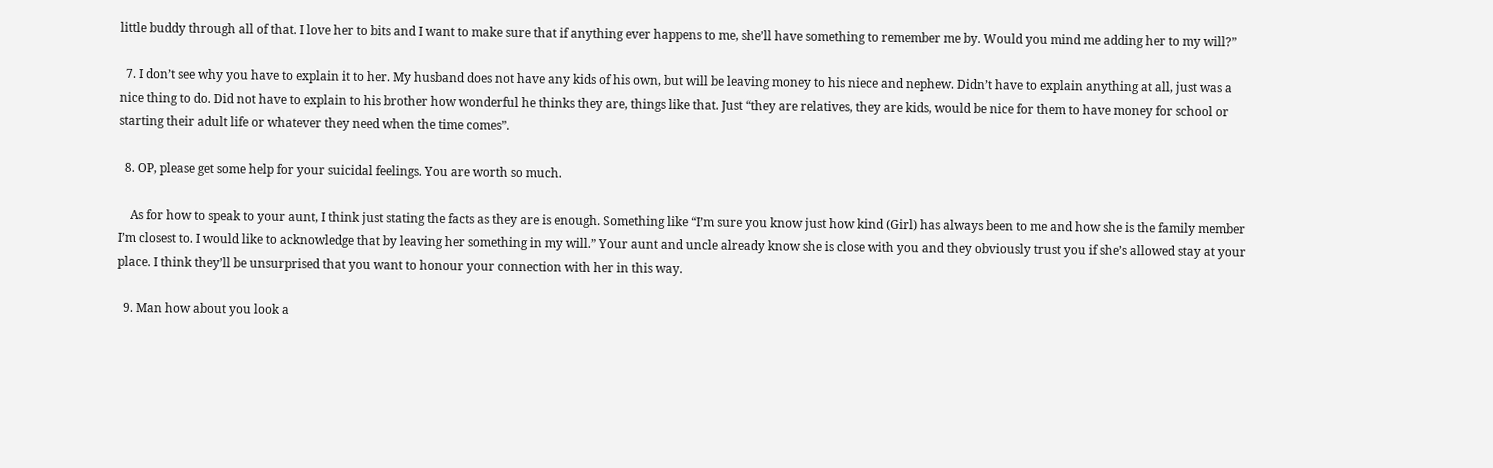little buddy through all of that. I love her to bits and I want to make sure that if anything ever happens to me, she’ll have something to remember me by. Would you mind me adding her to my will?”

  7. I don’t see why you have to explain it to her. My husband does not have any kids of his own, but will be leaving money to his niece and nephew. Didn’t have to explain anything at all, just was a nice thing to do. Did not have to explain to his brother how wonderful he thinks they are, things like that. Just “they are relatives, they are kids, would be nice for them to have money for school or starting their adult life or whatever they need when the time comes”.

  8. OP, please get some help for your suicidal feelings. You are worth so much.

    As for how to speak to your aunt, I think just stating the facts as they are is enough. Something like “I’m sure you know just how kind (Girl) has always been to me and how she is the family member I’m closest to. I would like to acknowledge that by leaving her something in my will.” Your aunt and uncle already know she is close with you and they obviously trust you if she’s allowed stay at your place. I think they’ll be unsurprised that you want to honour your connection with her in this way.

  9. Man how about you look a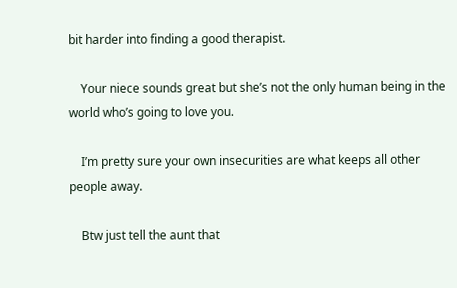bit harder into finding a good therapist.

    Your niece sounds great but she’s not the only human being in the world who’s going to love you.

    I’m pretty sure your own insecurities are what keeps all other people away.

    Btw just tell the aunt that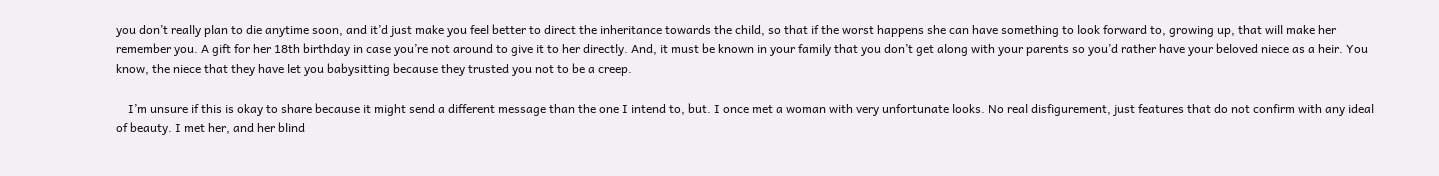you don’t really plan to die anytime soon, and it’d just make you feel better to direct the inheritance towards the child, so that if the worst happens she can have something to look forward to, growing up, that will make her remember you. A gift for her 18th birthday in case you’re not around to give it to her directly. And, it must be known in your family that you don’t get along with your parents so you’d rather have your beloved niece as a heir. You know, the niece that they have let you babysitting because they trusted you not to be a creep.

    I’m unsure if this is okay to share because it might send a different message than the one I intend to, but. I once met a woman with very unfortunate looks. No real disfigurement, just features that do not confirm with any ideal of beauty. I met her, and her blind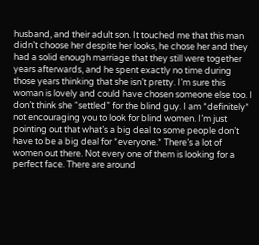husband, and their adult son. It touched me that this man didn’t choose her despite her looks, he chose her and they had a solid enough marriage that they still were together years afterwards, and he spent exactly no time during those years thinking that she isn’t pretty. I’m sure this woman is lovely and could have chosen someone else too. I don’t think she “settled” for the blind guy. I am *definitely* not encouraging you to look for blind women. I’m just pointing out that what’s a big deal to some people don’t have to be a big deal for *everyone.* There’s a lot of women out there. Not every one of them is looking for a perfect face. There are around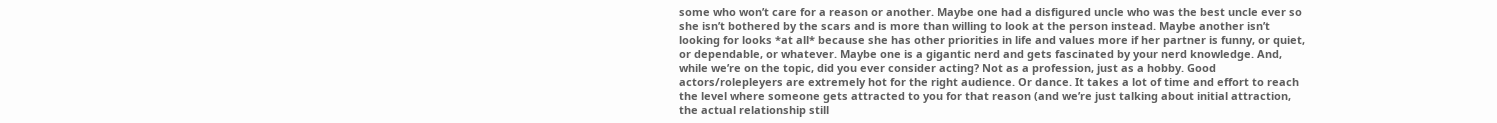some who won’t care for a reason or another. Maybe one had a disfigured uncle who was the best uncle ever so she isn’t bothered by the scars and is more than willing to look at the person instead. Maybe another isn’t looking for looks *at all* because she has other priorities in life and values more if her partner is funny, or quiet, or dependable, or whatever. Maybe one is a gigantic nerd and gets fascinated by your nerd knowledge. And, while we’re on the topic, did you ever consider acting? Not as a profession, just as a hobby. Good actors/rolepleyers are extremely hot for the right audience. Or dance. It takes a lot of time and effort to reach the level where someone gets attracted to you for that reason (and we’re just talking about initial attraction, the actual relationship still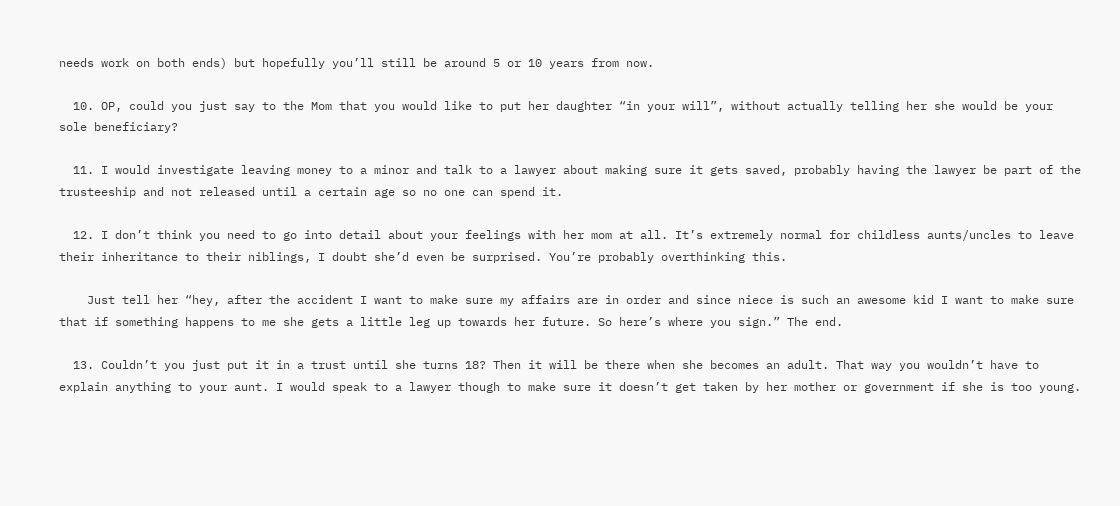needs work on both ends) but hopefully you’ll still be around 5 or 10 years from now.

  10. OP, could you just say to the Mom that you would like to put her daughter “in your will”, without actually telling her she would be your sole beneficiary?

  11. I would investigate leaving money to a minor and talk to a lawyer about making sure it gets saved, probably having the lawyer be part of the trusteeship and not released until a certain age so no one can spend it.

  12. I don’t think you need to go into detail about your feelings with her mom at all. It’s extremely normal for childless aunts/uncles to leave their inheritance to their niblings, I doubt she’d even be surprised. You’re probably overthinking this.

    Just tell her “hey, after the accident I want to make sure my affairs are in order and since niece is such an awesome kid I want to make sure that if something happens to me she gets a little leg up towards her future. So here’s where you sign.” The end.

  13. Couldn’t you just put it in a trust until she turns 18? Then it will be there when she becomes an adult. That way you wouldn’t have to explain anything to your aunt. I would speak to a lawyer though to make sure it doesn’t get taken by her mother or government if she is too young.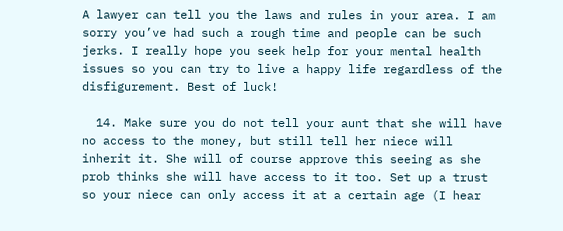A lawyer can tell you the laws and rules in your area. I am sorry you’ve had such a rough time and people can be such jerks. I really hope you seek help for your mental health issues so you can try to live a happy life regardless of the disfigurement. Best of luck!

  14. Make sure you do not tell your aunt that she will have no access to the money, but still tell her niece will inherit it. She will of course approve this seeing as she prob thinks she will have access to it too. Set up a trust so your niece can only access it at a certain age (I hear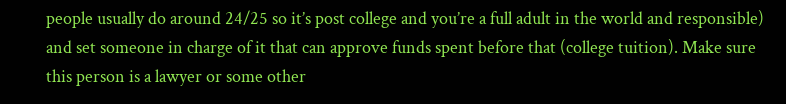people usually do around 24/25 so it’s post college and you’re a full adult in the world and responsible) and set someone in charge of it that can approve funds spent before that (college tuition). Make sure this person is a lawyer or some other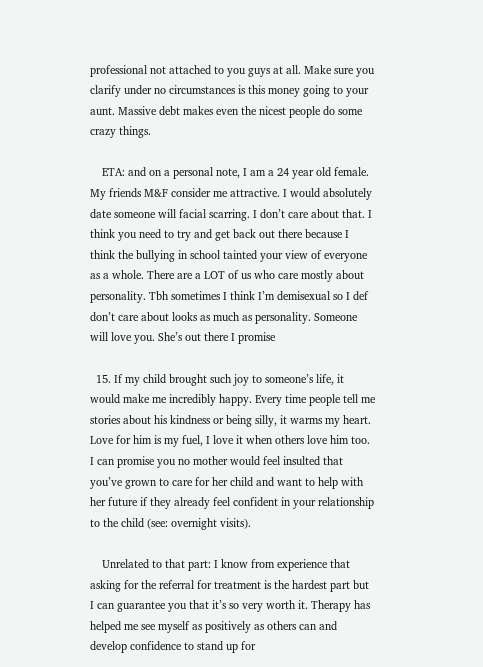professional not attached to you guys at all. Make sure you clarify under no circumstances is this money going to your aunt. Massive debt makes even the nicest people do some crazy things.

    ETA: and on a personal note, I am a 24 year old female. My friends M&F consider me attractive. I would absolutely date someone will facial scarring. I don’t care about that. I think you need to try and get back out there because I think the bullying in school tainted your view of everyone as a whole. There are a LOT of us who care mostly about personality. Tbh sometimes I think I’m demisexual so I def don’t care about looks as much as personality. Someone will love you. She’s out there I promise

  15. If my child brought such joy to someone’s life, it would make me incredibly happy. Every time people tell me stories about his kindness or being silly, it warms my heart. Love for him is my fuel, I love it when others love him too. I can promise you no mother would feel insulted that you’ve grown to care for her child and want to help with her future if they already feel confident in your relationship to the child (see: overnight visits).

    Unrelated to that part: I know from experience that asking for the referral for treatment is the hardest part but I can guarantee you that it’s so very worth it. Therapy has helped me see myself as positively as others can and develop confidence to stand up for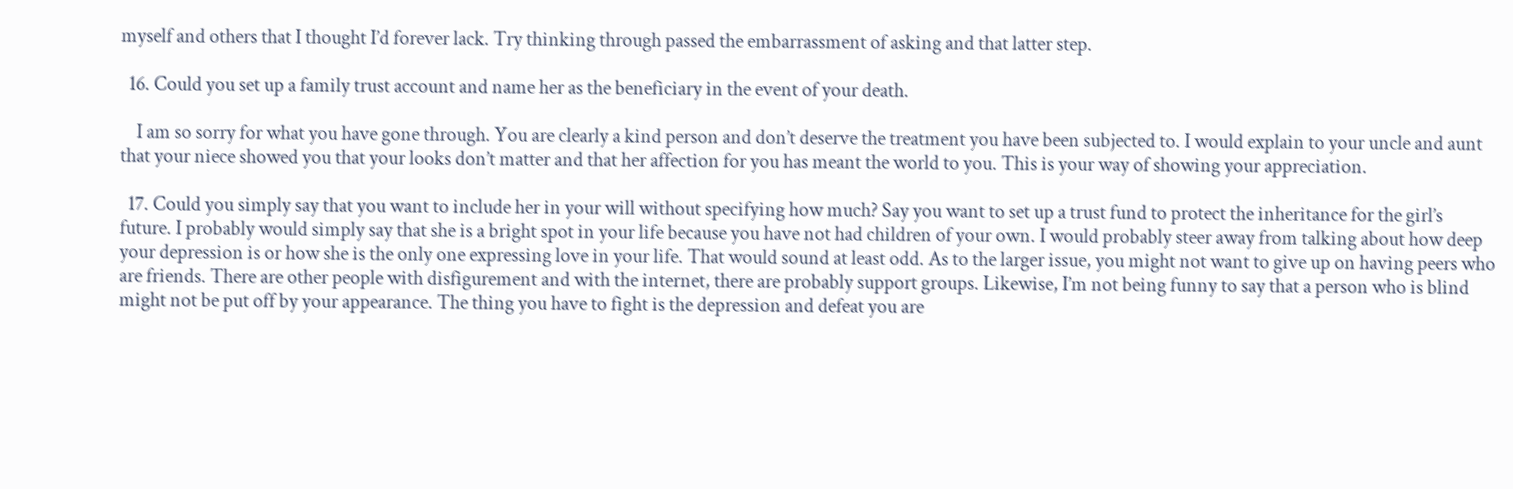myself and others that I thought I’d forever lack. Try thinking through passed the embarrassment of asking and that latter step.

  16. Could you set up a family trust account and name her as the beneficiary in the event of your death.

    I am so sorry for what you have gone through. You are clearly a kind person and don’t deserve the treatment you have been subjected to. I would explain to your uncle and aunt that your niece showed you that your looks don’t matter and that her affection for you has meant the world to you. This is your way of showing your appreciation.

  17. Could you simply say that you want to include her in your will without specifying how much? Say you want to set up a trust fund to protect the inheritance for the girl’s future. I probably would simply say that she is a bright spot in your life because you have not had children of your own. I would probably steer away from talking about how deep your depression is or how she is the only one expressing love in your life. That would sound at least odd. As to the larger issue, you might not want to give up on having peers who are friends. There are other people with disfigurement and with the internet, there are probably support groups. Likewise, I’m not being funny to say that a person who is blind might not be put off by your appearance. The thing you have to fight is the depression and defeat you are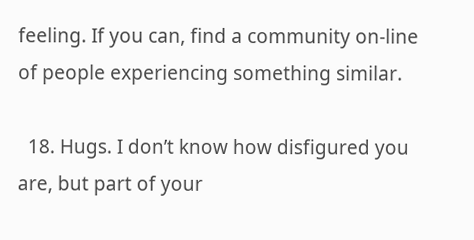feeling. If you can, find a community on-line of people experiencing something similar.

  18. Hugs. I don’t know how disfigured you are, but part of your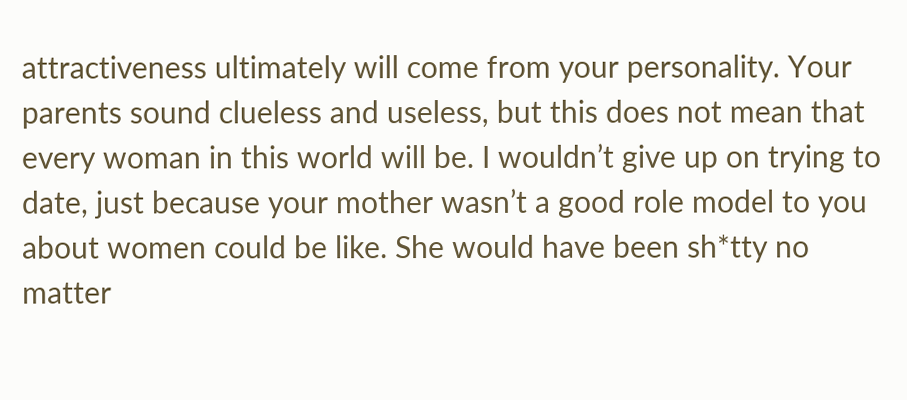attractiveness ultimately will come from your personality. Your parents sound clueless and useless, but this does not mean that every woman in this world will be. I wouldn’t give up on trying to date, just because your mother wasn’t a good role model to you about women could be like. She would have been sh*tty no matter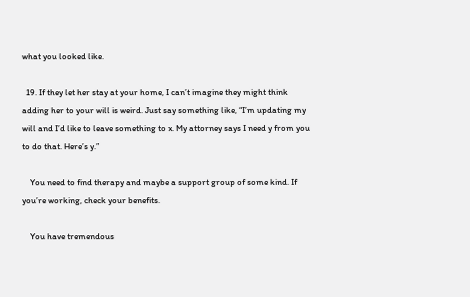what you looked like.

  19. If they let her stay at your home, I can’t imagine they might think adding her to your will is weird. Just say something like, “I’m updating my will and I’d like to leave something to x. My attorney says I need y from you to do that. Here’s y.”

    You need to find therapy and maybe a support group of some kind. If you’re working, check your benefits.

    You have tremendous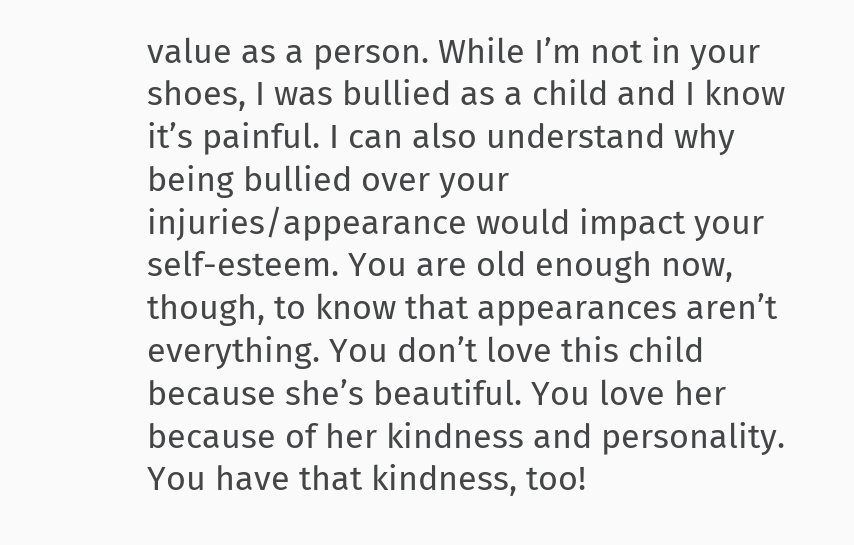value as a person. While I’m not in your shoes, I was bullied as a child and I know it’s painful. I can also understand why being bullied over your injuries/appearance would impact your self-esteem. You are old enough now, though, to know that appearances aren’t everything. You don’t love this child because she’s beautiful. You love her because of her kindness and personality. You have that kindness, too!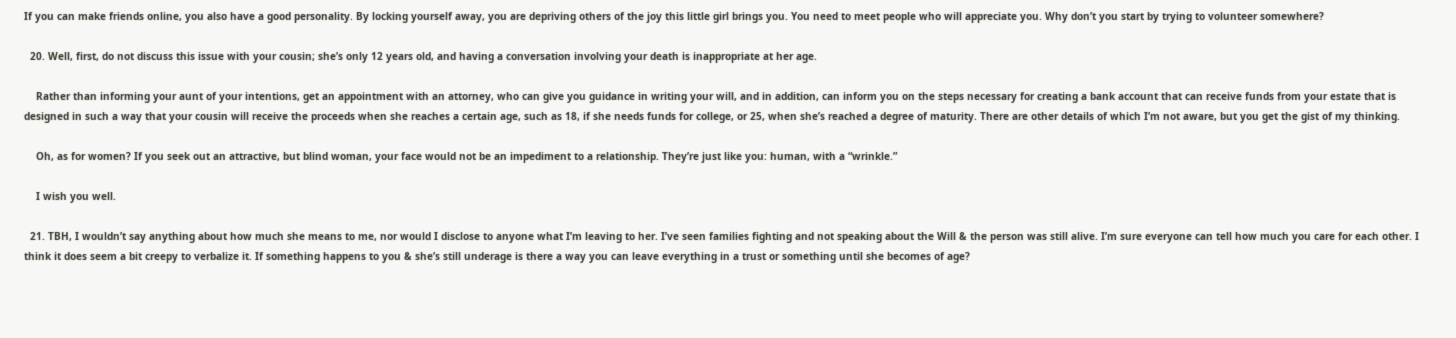If you can make friends online, you also have a good personality. By locking yourself away, you are depriving others of the joy this little girl brings you. You need to meet people who will appreciate you. Why don’t you start by trying to volunteer somewhere?

  20. Well, first, do not discuss this issue with your cousin; she’s only 12 years old, and having a conversation involving your death is inappropriate at her age.

    Rather than informing your aunt of your intentions, get an appointment with an attorney, who can give you guidance in writing your will, and in addition, can inform you on the steps necessary for creating a bank account that can receive funds from your estate that is designed in such a way that your cousin will receive the proceeds when she reaches a certain age, such as 18, if she needs funds for college, or 25, when she’s reached a degree of maturity. There are other details of which I’m not aware, but you get the gist of my thinking.

    Oh, as for women? If you seek out an attractive, but blind woman, your face would not be an impediment to a relationship. They’re just like you: human, with a “wrinkle.”

    I wish you well.

  21. TBH, I wouldn’t say anything about how much she means to me, nor would I disclose to anyone what I’m leaving to her. I’ve seen families fighting and not speaking about the Will & the person was still alive. I’m sure everyone can tell how much you care for each other. I think it does seem a bit creepy to verbalize it. If something happens to you & she’s still underage is there a way you can leave everything in a trust or something until she becomes of age?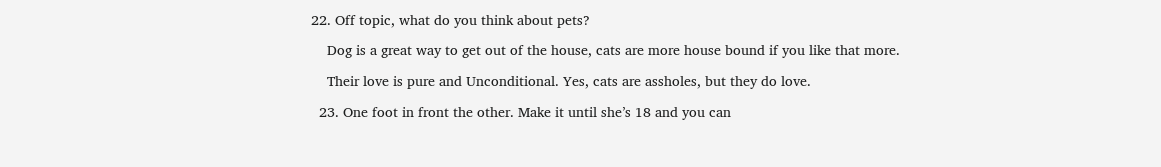22. Off topic, what do you think about pets?

    Dog is a great way to get out of the house, cats are more house bound if you like that more.

    Their love is pure and Unconditional. Yes, cats are assholes, but they do love.

  23. One foot in front the other. Make it until she’s 18 and you can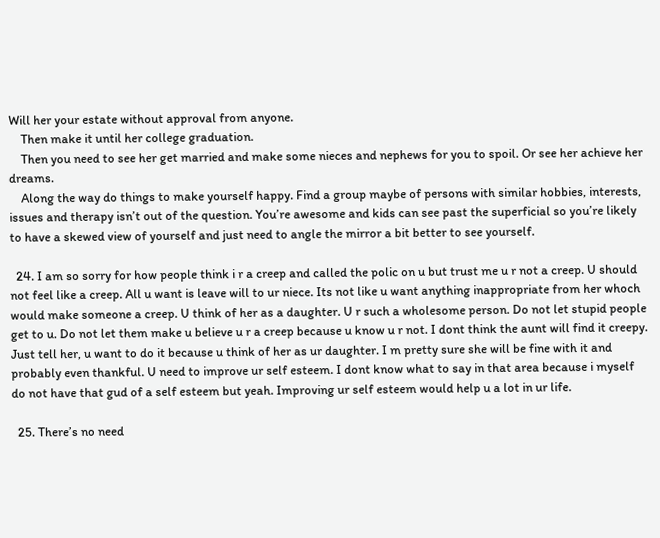Will her your estate without approval from anyone.
    Then make it until her college graduation.
    Then you need to see her get married and make some nieces and nephews for you to spoil. Or see her achieve her dreams.
    Along the way do things to make yourself happy. Find a group maybe of persons with similar hobbies, interests, issues and therapy isn’t out of the question. You’re awesome and kids can see past the superficial so you’re likely to have a skewed view of yourself and just need to angle the mirror a bit better to see yourself.

  24. I am so sorry for how people think i r a creep and called the polic on u but trust me u r not a creep. U should not feel like a creep. All u want is leave will to ur niece. Its not like u want anything inappropriate from her whoch would make someone a creep. U think of her as a daughter. U r such a wholesome person. Do not let stupid people get to u. Do not let them make u believe u r a creep because u know u r not. I dont think the aunt will find it creepy. Just tell her, u want to do it because u think of her as ur daughter. I m pretty sure she will be fine with it and probably even thankful. U need to improve ur self esteem. I dont know what to say in that area because i myself do not have that gud of a self esteem but yeah. Improving ur self esteem would help u a lot in ur life.

  25. There’s no need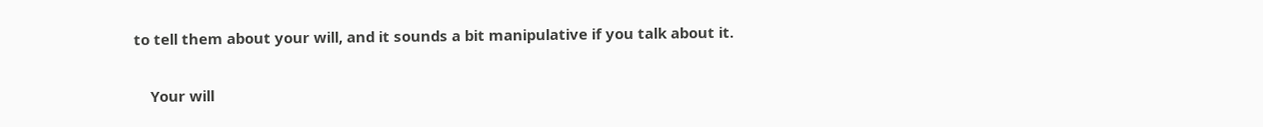to tell them about your will, and it sounds a bit manipulative if you talk about it.

    Your will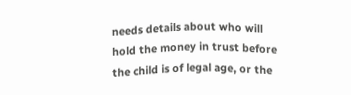needs details about who will hold the money in trust before the child is of legal age, or the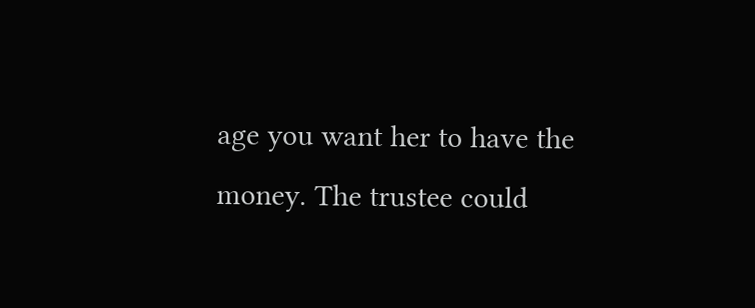age you want her to have the money. The trustee could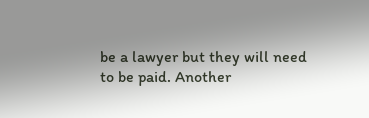be a lawyer but they will need to be paid. Another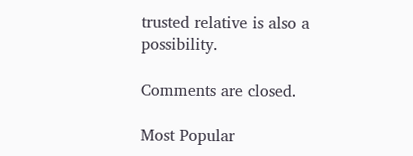trusted relative is also a possibility.

Comments are closed.

Most Popular